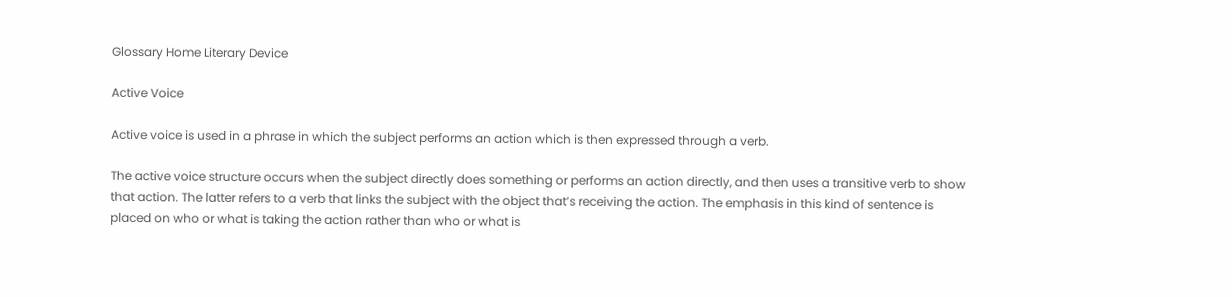Glossary Home Literary Device

Active Voice

Active voice is used in a phrase in which the subject performs an action which is then expressed through a verb.

The active voice structure occurs when the subject directly does something or performs an action directly, and then uses a transitive verb to show that action. The latter refers to a verb that links the subject with the object that’s receiving the action. The emphasis in this kind of sentence is placed on who or what is taking the action rather than who or what is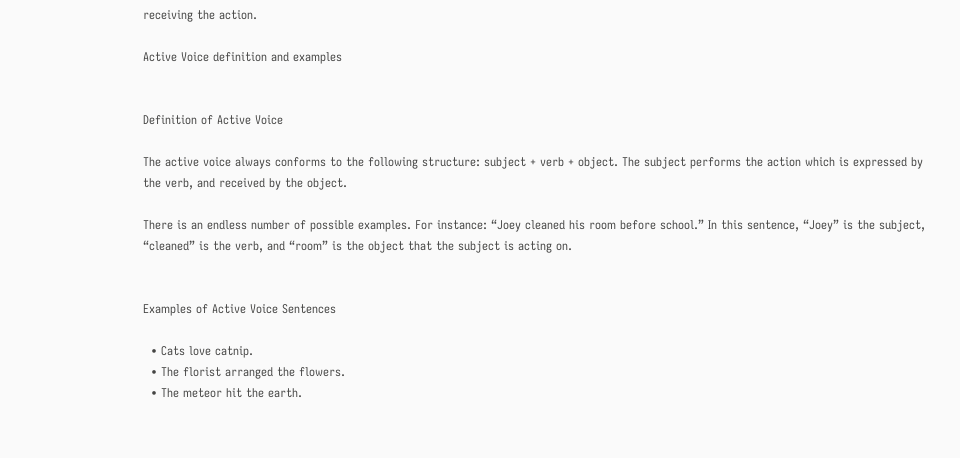receiving the action.

Active Voice definition and examples


Definition of Active Voice

The active voice always conforms to the following structure: subject + verb + object. The subject performs the action which is expressed by the verb, and received by the object.

There is an endless number of possible examples. For instance: “Joey cleaned his room before school.” In this sentence, “Joey” is the subject, “cleaned” is the verb, and “room” is the object that the subject is acting on.


Examples of Active Voice Sentences

  • Cats love catnip.
  • The florist arranged the flowers.
  • The meteor hit the earth.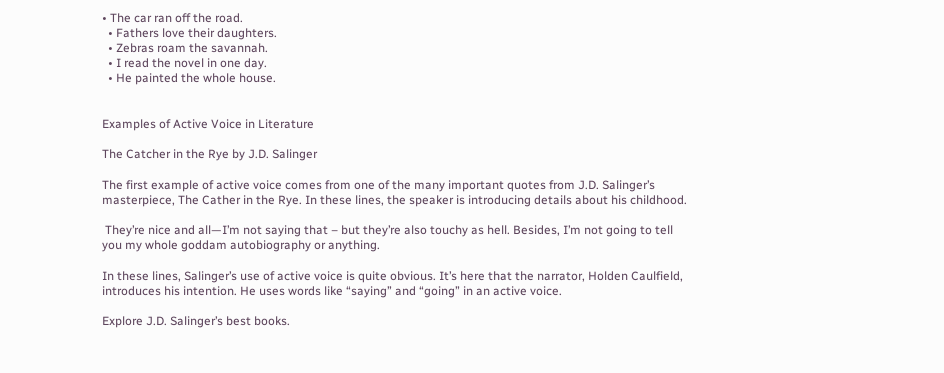• The car ran off the road.
  • Fathers love their daughters.
  • Zebras roam the savannah.
  • I read the novel in one day.
  • He painted the whole house.


Examples of Active Voice in Literature

The Catcher in the Rye by J.D. Salinger

The first example of active voice comes from one of the many important quotes from J.D. Salinger’s masterpiece, The Cather in the Rye. In these lines, the speaker is introducing details about his childhood.

 They’re nice and all—I’m not saying that – but they’re also touchy as hell. Besides, I’m not going to tell you my whole goddam autobiography or anything.

In these lines, Salinger’s use of active voice is quite obvious. It’s here that the narrator, Holden Caulfield, introduces his intention. He uses words like “saying” and “going” in an active voice.

Explore J.D. Salinger’s best books.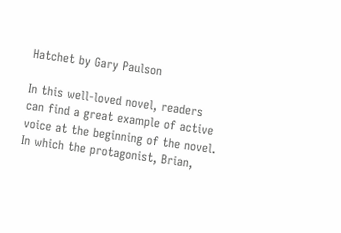Hatchet by Gary Paulson

In this well-loved novel, readers can find a great example of active voice at the beginning of the novel. In which the protagonist, Brian,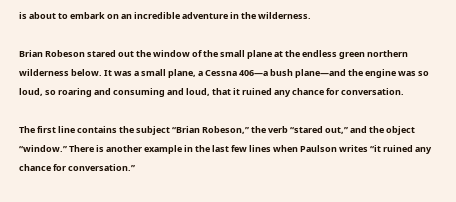is about to embark on an incredible adventure in the wilderness.

Brian Robeson stared out the window of the small plane at the endless green northern wilderness below. It was a small plane, a Cessna 406—a bush plane—and the engine was so loud, so roaring and consuming and loud, that it ruined any chance for conversation.

The first line contains the subject “Brian Robeson,” the verb “stared out,” and the object “window.” There is another example in the last few lines when Paulson writes “it ruined any chance for conversation.”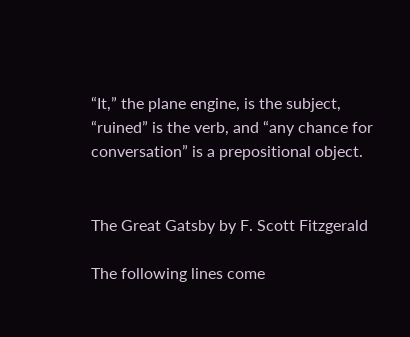“It,” the plane engine, is the subject, “ruined” is the verb, and “any chance for conversation” is a prepositional object.


The Great Gatsby by F. Scott Fitzgerald

The following lines come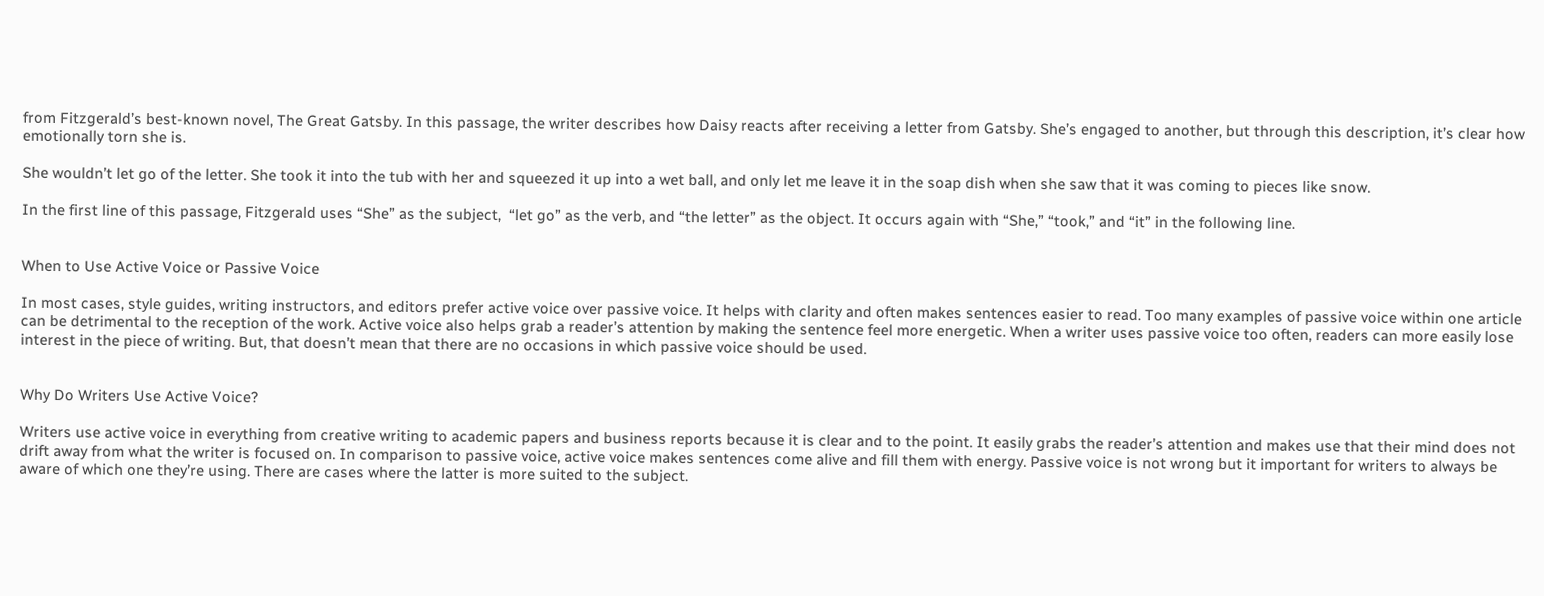from Fitzgerald’s best-known novel, The Great Gatsby. In this passage, the writer describes how Daisy reacts after receiving a letter from Gatsby. She’s engaged to another, but through this description, it’s clear how emotionally torn she is.

She wouldn’t let go of the letter. She took it into the tub with her and squeezed it up into a wet ball, and only let me leave it in the soap dish when she saw that it was coming to pieces like snow.

In the first line of this passage, Fitzgerald uses “She” as the subject,  “let go” as the verb, and “the letter” as the object. It occurs again with “She,” “took,” and “it” in the following line.


When to Use Active Voice or Passive Voice

In most cases, style guides, writing instructors, and editors prefer active voice over passive voice. It helps with clarity and often makes sentences easier to read. Too many examples of passive voice within one article can be detrimental to the reception of the work. Active voice also helps grab a reader’s attention by making the sentence feel more energetic. When a writer uses passive voice too often, readers can more easily lose interest in the piece of writing. But, that doesn’t mean that there are no occasions in which passive voice should be used.


Why Do Writers Use Active Voice?

Writers use active voice in everything from creative writing to academic papers and business reports because it is clear and to the point. It easily grabs the reader’s attention and makes use that their mind does not drift away from what the writer is focused on. In comparison to passive voice, active voice makes sentences come alive and fill them with energy. Passive voice is not wrong but it important for writers to always be aware of which one they’re using. There are cases where the latter is more suited to the subject.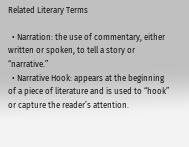Related Literary Terms

  • Narration: the use of commentary, either written or spoken, to tell a story or “narrative.”
  • Narrative Hook: appears at the beginning of a piece of literature and is used to “hook” or capture the reader’s attention.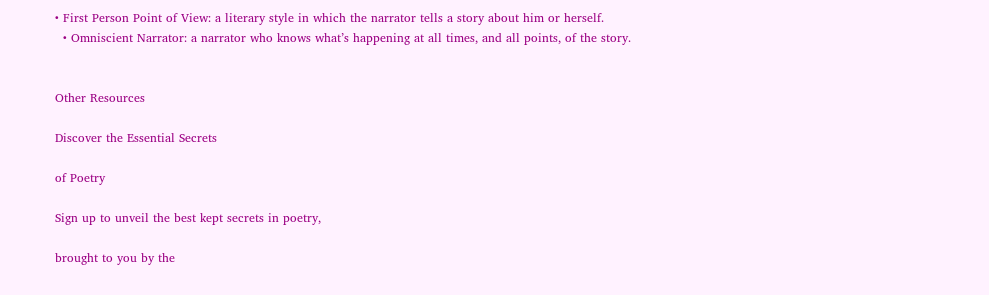• First Person Point of View: a literary style in which the narrator tells a story about him or herself.
  • Omniscient Narrator: a narrator who knows what’s happening at all times, and all points, of the story.


Other Resources

Discover the Essential Secrets

of Poetry

Sign up to unveil the best kept secrets in poetry,

brought to you by the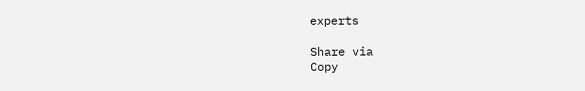experts

Share via
Copy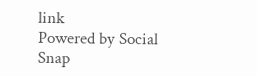link
Powered by Social Snap